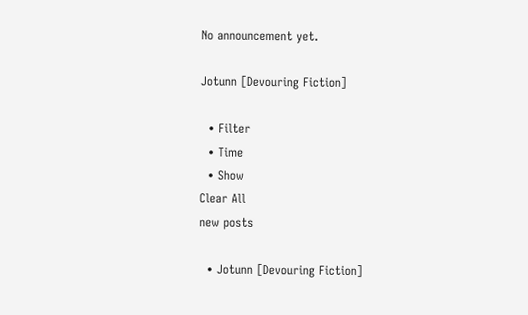No announcement yet.

Jotunn [Devouring Fiction]

  • Filter
  • Time
  • Show
Clear All
new posts

  • Jotunn [Devouring Fiction]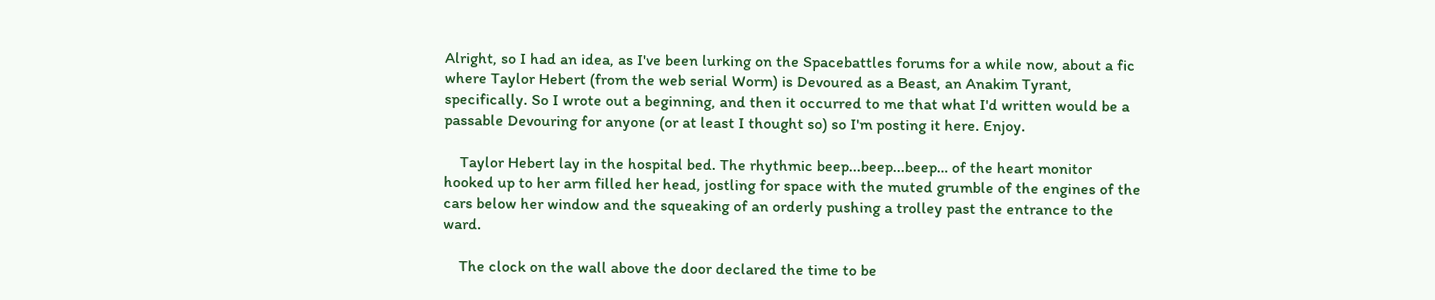Alright, so I had an idea, as I've been lurking on the Spacebattles forums for a while now, about a fic where Taylor Hebert (from the web serial Worm) is Devoured as a Beast, an Anakim Tyrant, specifically. So I wrote out a beginning, and then it occurred to me that what I'd written would be a passable Devouring for anyone (or at least I thought so) so I'm posting it here. Enjoy.

    Taylor Hebert lay in the hospital bed. The rhythmic beep...beep...beep… of the heart monitor hooked up to her arm filled her head, jostling for space with the muted grumble of the engines of the cars below her window and the squeaking of an orderly pushing a trolley past the entrance to the ward.

    The clock on the wall above the door declared the time to be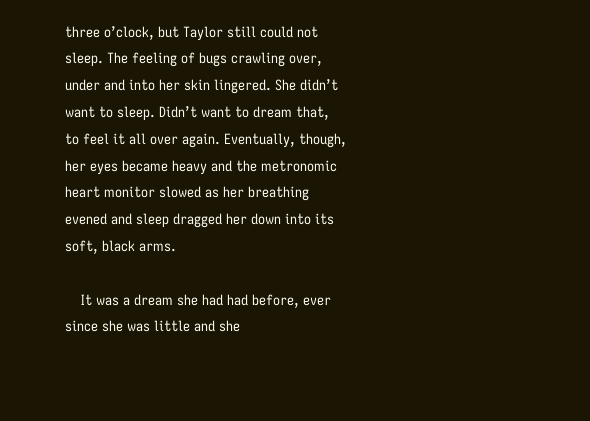three o’clock, but Taylor still could not sleep. The feeling of bugs crawling over, under and into her skin lingered. She didn’t want to sleep. Didn’t want to dream that, to feel it all over again. Eventually, though, her eyes became heavy and the metronomic heart monitor slowed as her breathing evened and sleep dragged her down into its soft, black arms.

    It was a dream she had had before, ever since she was little and she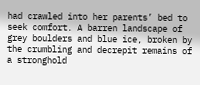had crawled into her parents’ bed to seek comfort. A barren landscape of grey boulders and blue ice, broken by the crumbling and decrepit remains of a stronghold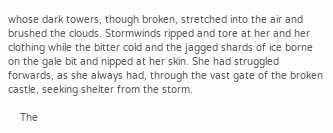whose dark towers, though broken, stretched into the air and brushed the clouds. Stormwinds ripped and tore at her and her clothing while the bitter cold and the jagged shards of ice borne on the gale bit and nipped at her skin. She had struggled forwards, as she always had, through the vast gate of the broken castle, seeking shelter from the storm.

    The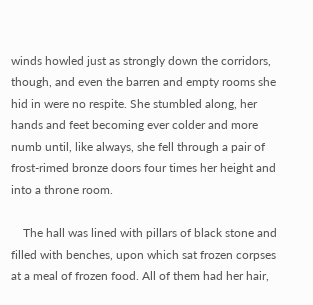winds howled just as strongly down the corridors, though, and even the barren and empty rooms she hid in were no respite. She stumbled along, her hands and feet becoming ever colder and more numb until, like always, she fell through a pair of frost-rimed bronze doors four times her height and into a throne room.

    The hall was lined with pillars of black stone and filled with benches, upon which sat frozen corpses at a meal of frozen food. All of them had her hair,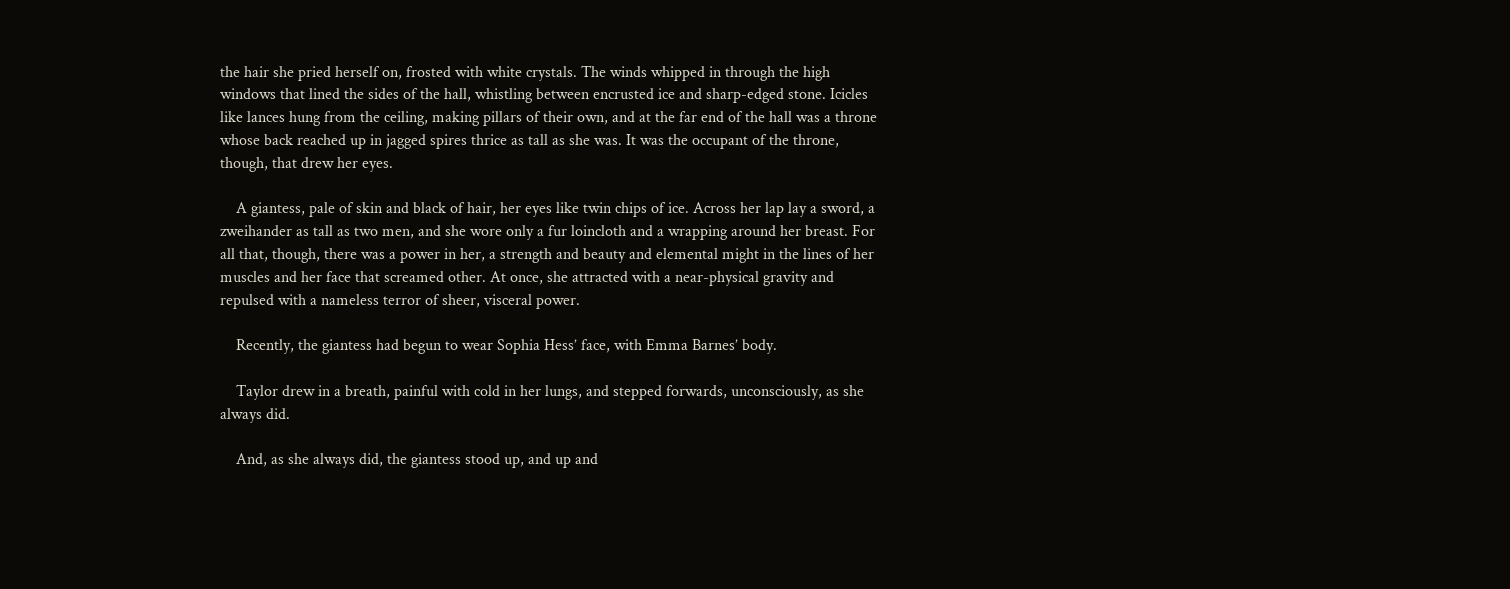the hair she pried herself on, frosted with white crystals. The winds whipped in through the high windows that lined the sides of the hall, whistling between encrusted ice and sharp-edged stone. Icicles like lances hung from the ceiling, making pillars of their own, and at the far end of the hall was a throne whose back reached up in jagged spires thrice as tall as she was. It was the occupant of the throne, though, that drew her eyes.

    A giantess, pale of skin and black of hair, her eyes like twin chips of ice. Across her lap lay a sword, a zweihander as tall as two men, and she wore only a fur loincloth and a wrapping around her breast. For all that, though, there was a power in her, a strength and beauty and elemental might in the lines of her muscles and her face that screamed other. At once, she attracted with a near-physical gravity and repulsed with a nameless terror of sheer, visceral power.

    Recently, the giantess had begun to wear Sophia Hess’ face, with Emma Barnes’ body.

    Taylor drew in a breath, painful with cold in her lungs, and stepped forwards, unconsciously, as she always did.

    And, as she always did, the giantess stood up, and up and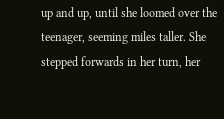up and up, until she loomed over the teenager, seeming miles taller. She stepped forwards in her turn, her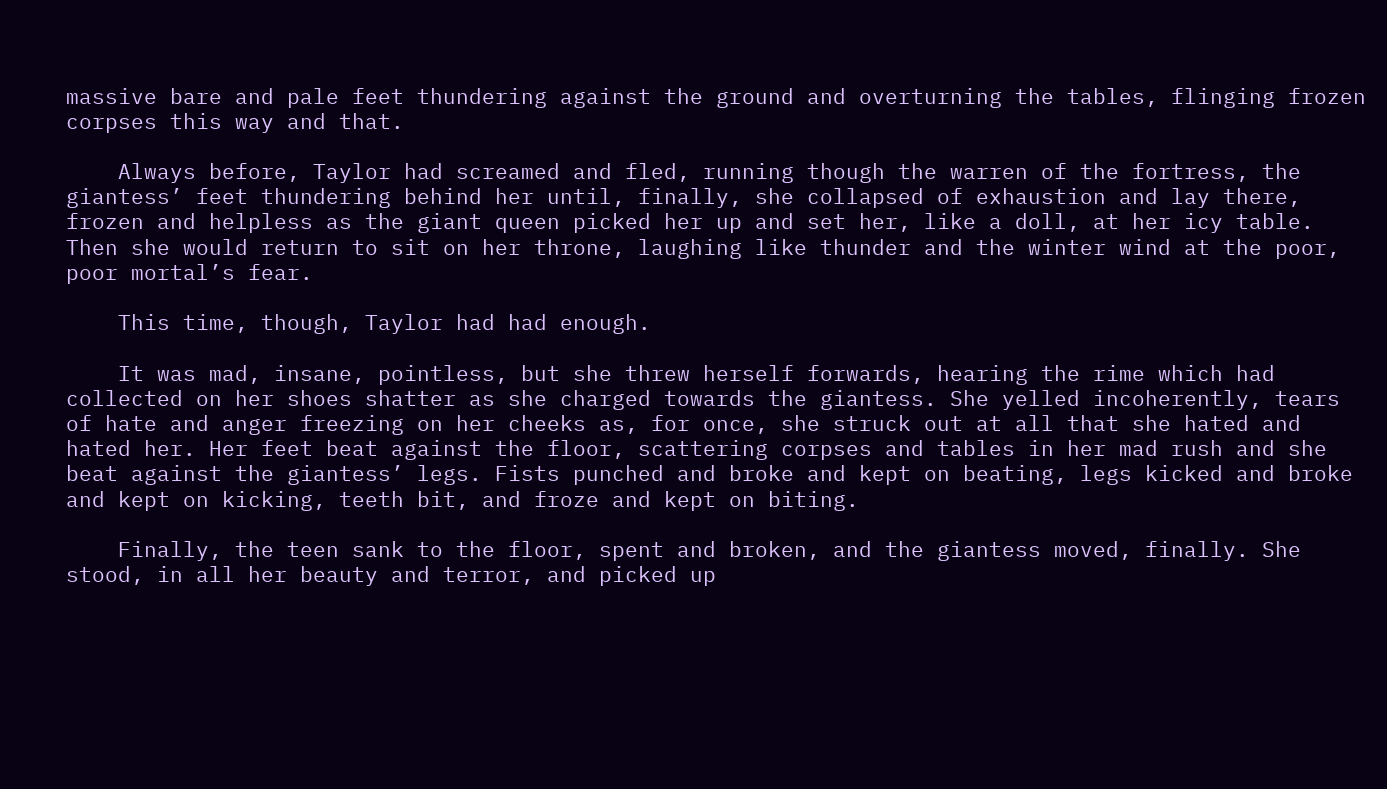massive bare and pale feet thundering against the ground and overturning the tables, flinging frozen corpses this way and that.

    Always before, Taylor had screamed and fled, running though the warren of the fortress, the giantess’ feet thundering behind her until, finally, she collapsed of exhaustion and lay there, frozen and helpless as the giant queen picked her up and set her, like a doll, at her icy table. Then she would return to sit on her throne, laughing like thunder and the winter wind at the poor, poor mortal’s fear.

    This time, though, Taylor had had enough.

    It was mad, insane, pointless, but she threw herself forwards, hearing the rime which had collected on her shoes shatter as she charged towards the giantess. She yelled incoherently, tears of hate and anger freezing on her cheeks as, for once, she struck out at all that she hated and hated her. Her feet beat against the floor, scattering corpses and tables in her mad rush and she beat against the giantess’ legs. Fists punched and broke and kept on beating, legs kicked and broke and kept on kicking, teeth bit, and froze and kept on biting.

    Finally, the teen sank to the floor, spent and broken, and the giantess moved, finally. She stood, in all her beauty and terror, and picked up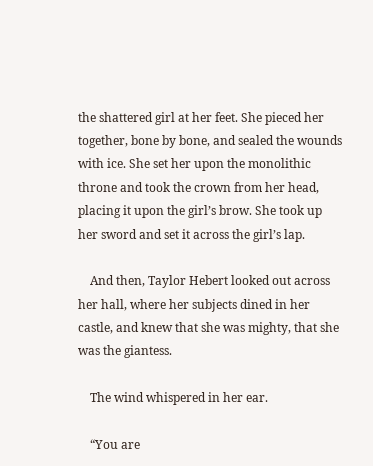the shattered girl at her feet. She pieced her together, bone by bone, and sealed the wounds with ice. She set her upon the monolithic throne and took the crown from her head, placing it upon the girl’s brow. She took up her sword and set it across the girl’s lap.

    And then, Taylor Hebert looked out across her hall, where her subjects dined in her castle, and knew that she was mighty, that she was the giantess.

    The wind whispered in her ear.

    “You are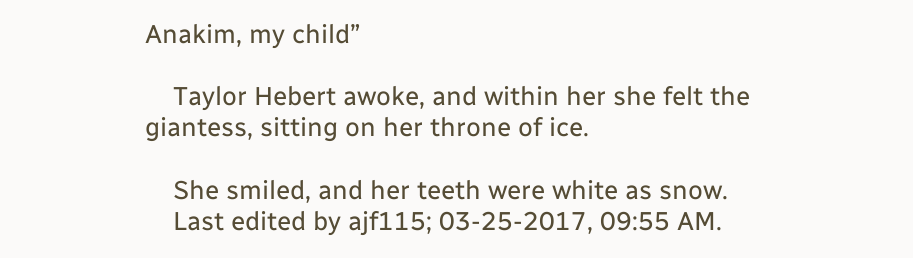Anakim, my child”

    Taylor Hebert awoke, and within her she felt the giantess, sitting on her throne of ice.

    She smiled, and her teeth were white as snow.
    Last edited by ajf115; 03-25-2017, 09:55 AM.